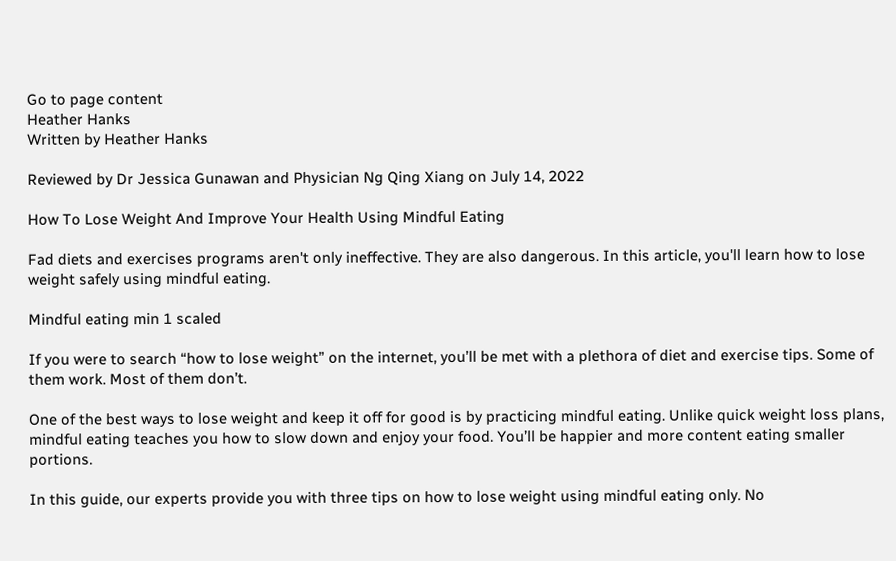Go to page content
Heather Hanks
Written by Heather Hanks

Reviewed by Dr Jessica Gunawan and Physician Ng Qing Xiang on July 14, 2022

How To Lose Weight And Improve Your Health Using Mindful Eating

Fad diets and exercises programs aren't only ineffective. They are also dangerous. In this article, you'll learn how to lose weight safely using mindful eating.

Mindful eating min 1 scaled

If you were to search “how to lose weight” on the internet, you’ll be met with a plethora of diet and exercise tips. Some of them work. Most of them don’t.

One of the best ways to lose weight and keep it off for good is by practicing mindful eating. Unlike quick weight loss plans, mindful eating teaches you how to slow down and enjoy your food. You’ll be happier and more content eating smaller portions.

In this guide, our experts provide you with three tips on how to lose weight using mindful eating only. No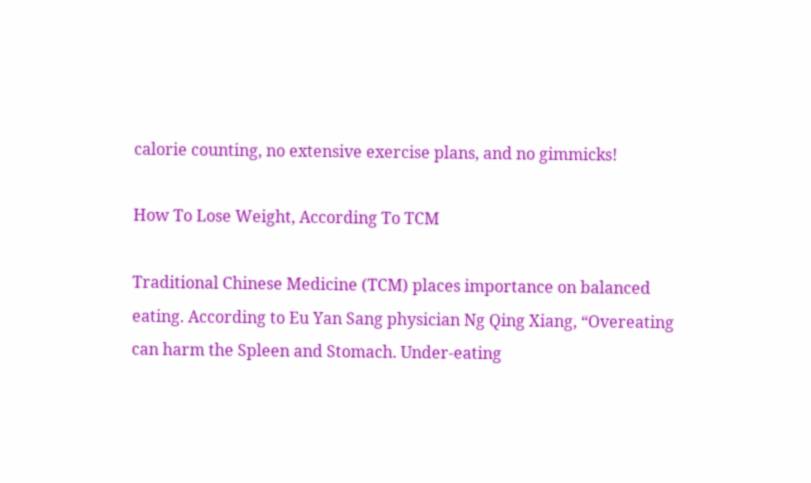calorie counting, no extensive exercise plans, and no gimmicks!

How To Lose Weight, According To TCM

Traditional Chinese Medicine (TCM) places importance on balanced eating. According to Eu Yan Sang physician Ng Qing Xiang, “Overeating can harm the Spleen and Stomach. Under-eating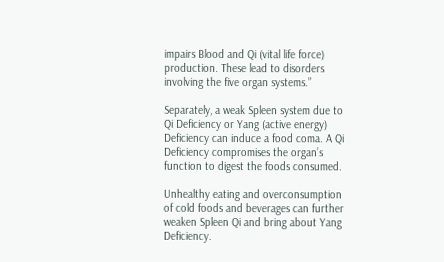impairs Blood and Qi (vital life force) production. These lead to disorders involving the five organ systems.”

Separately, a weak Spleen system due to Qi Deficiency or Yang (active energy) Deficiency can induce a food coma. A Qi Deficiency compromises the organ’s function to digest the foods consumed.

Unhealthy eating and overconsumption of cold foods and beverages can further weaken Spleen Qi and bring about Yang Deficiency.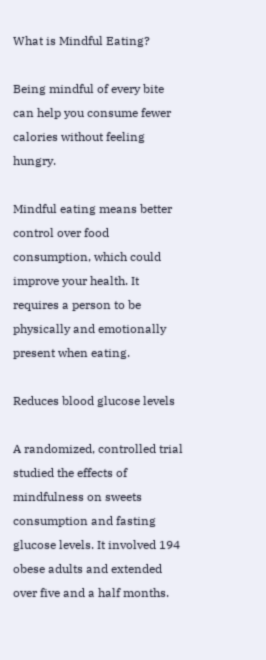What is Mindful Eating?

Being mindful of every bite can help you consume fewer calories without feeling hungry.

Mindful eating means better control over food consumption, which could improve your health. It requires a person to be physically and emotionally present when eating.

Reduces blood glucose levels

A randomized, controlled trial studied the effects of mindfulness on sweets consumption and fasting glucose levels. It involved 194 obese adults and extended over five and a half months.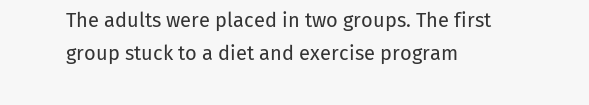The adults were placed in two groups. The first group stuck to a diet and exercise program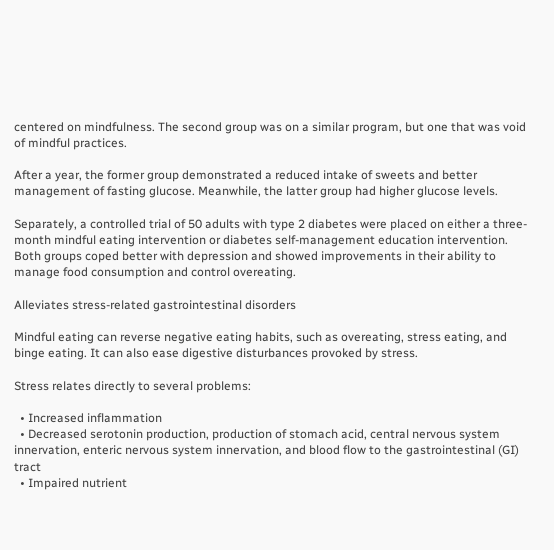centered on mindfulness. The second group was on a similar program, but one that was void of mindful practices.

After a year, the former group demonstrated a reduced intake of sweets and better management of fasting glucose. Meanwhile, the latter group had higher glucose levels.

Separately, a controlled trial of 50 adults with type 2 diabetes were placed on either a three-month mindful eating intervention or diabetes self-management education intervention. Both groups coped better with depression and showed improvements in their ability to manage food consumption and control overeating.

Alleviates stress-related gastrointestinal disorders

Mindful eating can reverse negative eating habits, such as overeating, stress eating, and binge eating. It can also ease digestive disturbances provoked by stress.

Stress relates directly to several problems:

  • Increased inflammation
  • Decreased serotonin production, production of stomach acid, central nervous system innervation, enteric nervous system innervation, and blood flow to the gastrointestinal (GI) tract
  • Impaired nutrient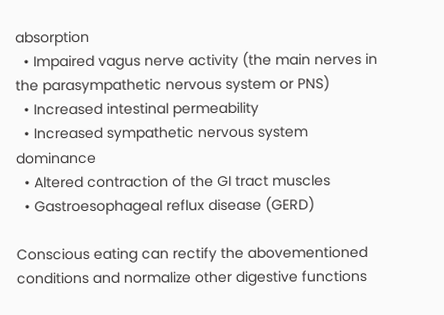absorption
  • Impaired vagus nerve activity (the main nerves in the parasympathetic nervous system or PNS)
  • Increased intestinal permeability
  • Increased sympathetic nervous system dominance
  • Altered contraction of the GI tract muscles
  • Gastroesophageal reflux disease (GERD)

Conscious eating can rectify the abovementioned conditions and normalize other digestive functions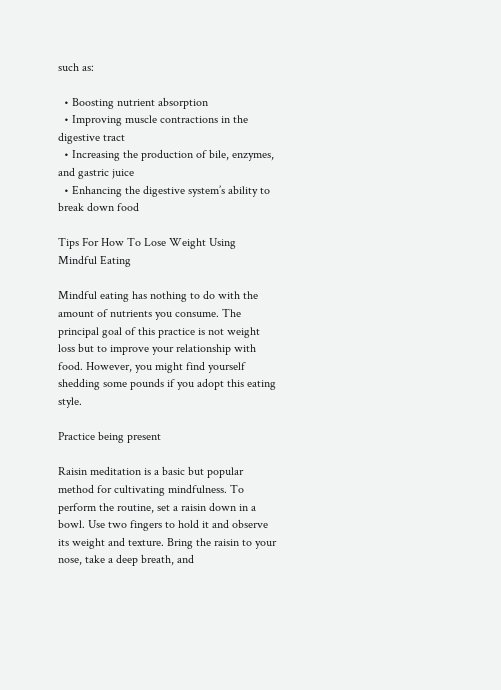such as:

  • Boosting nutrient absorption
  • Improving muscle contractions in the digestive tract
  • Increasing the production of bile, enzymes, and gastric juice
  • Enhancing the digestive system’s ability to break down food

Tips For How To Lose Weight Using Mindful Eating

Mindful eating has nothing to do with the amount of nutrients you consume. The principal goal of this practice is not weight loss but to improve your relationship with food. However, you might find yourself shedding some pounds if you adopt this eating style.

Practice being present

Raisin meditation is a basic but popular method for cultivating mindfulness. To perform the routine, set a raisin down in a bowl. Use two fingers to hold it and observe its weight and texture. Bring the raisin to your nose, take a deep breath, and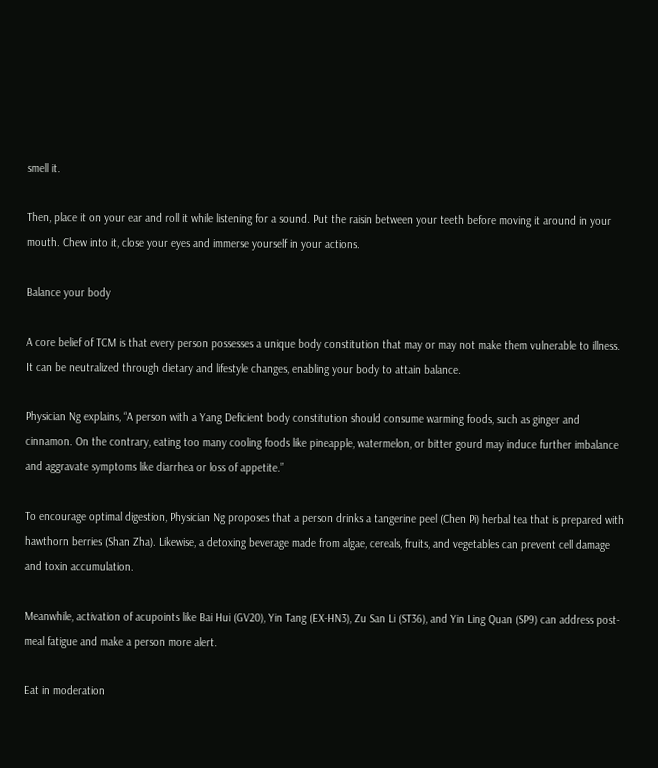smell it.

Then, place it on your ear and roll it while listening for a sound. Put the raisin between your teeth before moving it around in your mouth. Chew into it, close your eyes and immerse yourself in your actions.

Balance your body

A core belief of TCM is that every person possesses a unique body constitution that may or may not make them vulnerable to illness. It can be neutralized through dietary and lifestyle changes, enabling your body to attain balance.

Physician Ng explains, “A person with a Yang Deficient body constitution should consume warming foods, such as ginger and cinnamon. On the contrary, eating too many cooling foods like pineapple, watermelon, or bitter gourd may induce further imbalance and aggravate symptoms like diarrhea or loss of appetite.”

To encourage optimal digestion, Physician Ng proposes that a person drinks a tangerine peel (Chen Pi) herbal tea that is prepared with hawthorn berries (Shan Zha). Likewise, a detoxing beverage made from algae, cereals, fruits, and vegetables can prevent cell damage and toxin accumulation.

Meanwhile, activation of acupoints like Bai Hui (GV20), Yin Tang (EX-HN3), Zu San Li (ST36), and Yin Ling Quan (SP9) can address post-meal fatigue and make a person more alert.

Eat in moderation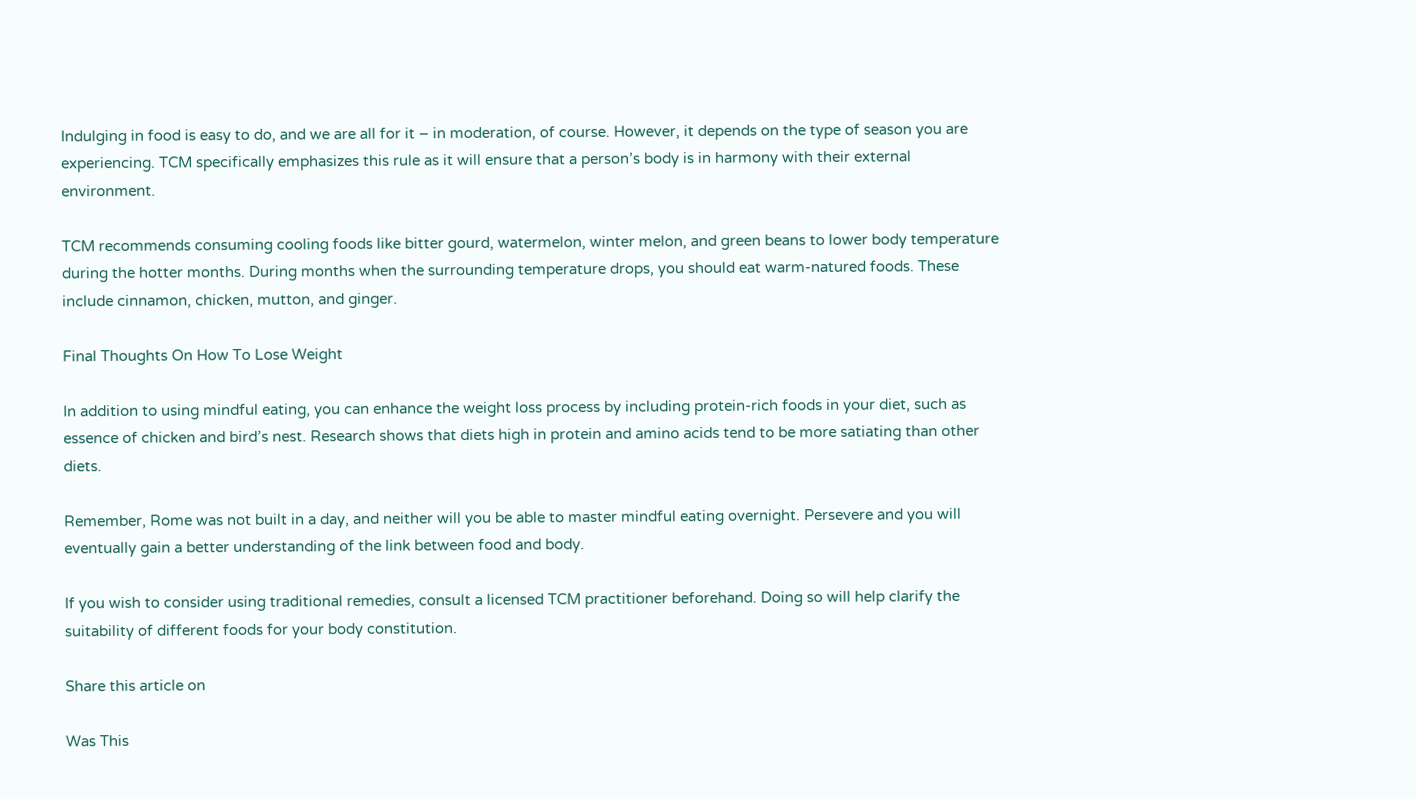Indulging in food is easy to do, and we are all for it – in moderation, of course. However, it depends on the type of season you are experiencing. TCM specifically emphasizes this rule as it will ensure that a person’s body is in harmony with their external environment.

TCM recommends consuming cooling foods like bitter gourd, watermelon, winter melon, and green beans to lower body temperature during the hotter months. During months when the surrounding temperature drops, you should eat warm-natured foods. These include cinnamon, chicken, mutton, and ginger.

Final Thoughts On How To Lose Weight

In addition to using mindful eating, you can enhance the weight loss process by including protein-rich foods in your diet, such as essence of chicken and bird’s nest. Research shows that diets high in protein and amino acids tend to be more satiating than other diets.

Remember, Rome was not built in a day, and neither will you be able to master mindful eating overnight. Persevere and you will eventually gain a better understanding of the link between food and body.

If you wish to consider using traditional remedies, consult a licensed TCM practitioner beforehand. Doing so will help clarify the suitability of different foods for your body constitution.

Share this article on

Was This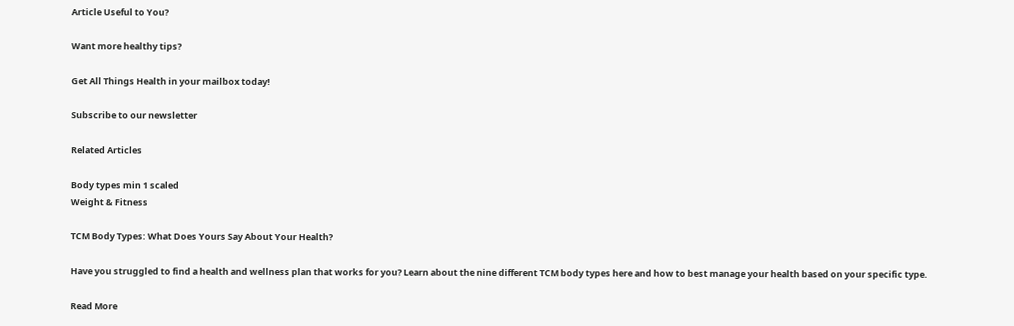Article Useful to You?

Want more healthy tips?

Get All Things Health in your mailbox today!

Subscribe to our newsletter

Related Articles

Body types min 1 scaled
Weight & Fitness

TCM Body Types: What Does Yours Say About Your Health?

Have you struggled to find a health and wellness plan that works for you? Learn about the nine different TCM body types here and how to best manage your health based on your specific type.

Read More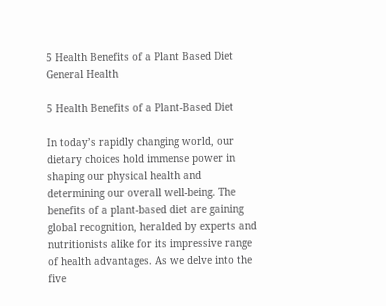5 Health Benefits of a Plant Based Diet
General Health

5 Health Benefits of a Plant-Based Diet

In today’s rapidly changing world, our dietary choices hold immense power in shaping our physical health and determining our overall well-being. The benefits of a plant-based diet are gaining global recognition, heralded by experts and nutritionists alike for its impressive range of health advantages. As we delve into the five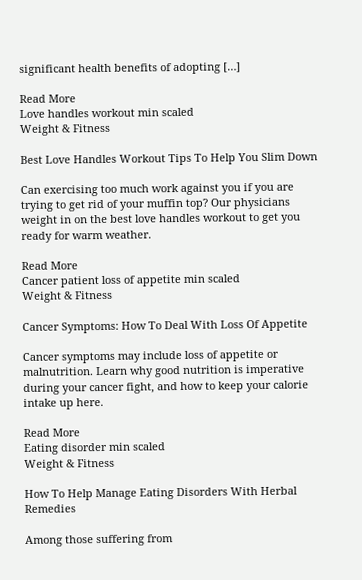significant health benefits of adopting […]

Read More
Love handles workout min scaled
Weight & Fitness

Best Love Handles Workout Tips To Help You Slim Down

Can exercising too much work against you if you are trying to get rid of your muffin top? Our physicians weight in on the best love handles workout to get you ready for warm weather.

Read More
Cancer patient loss of appetite min scaled
Weight & Fitness

Cancer Symptoms: How To Deal With Loss Of Appetite

Cancer symptoms may include loss of appetite or malnutrition. Learn why good nutrition is imperative during your cancer fight, and how to keep your calorie intake up here.

Read More
Eating disorder min scaled
Weight & Fitness

How To Help Manage Eating Disorders With Herbal Remedies

Among those suffering from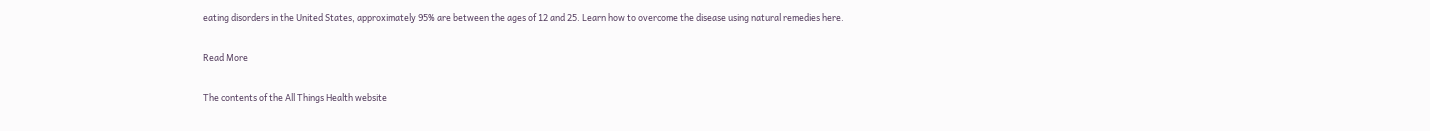eating disorders in the United States, approximately 95% are between the ages of 12 and 25. Learn how to overcome the disease using natural remedies here.

Read More

The contents of the All Things Health website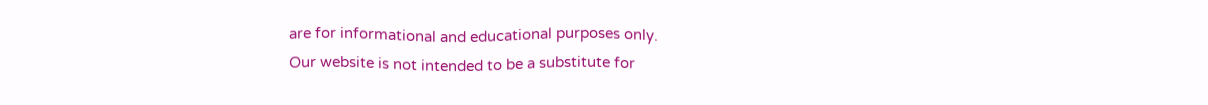are for informational and educational purposes only.
Our website is not intended to be a substitute for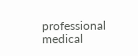professional medical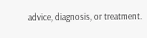advice, diagnosis, or treatment.